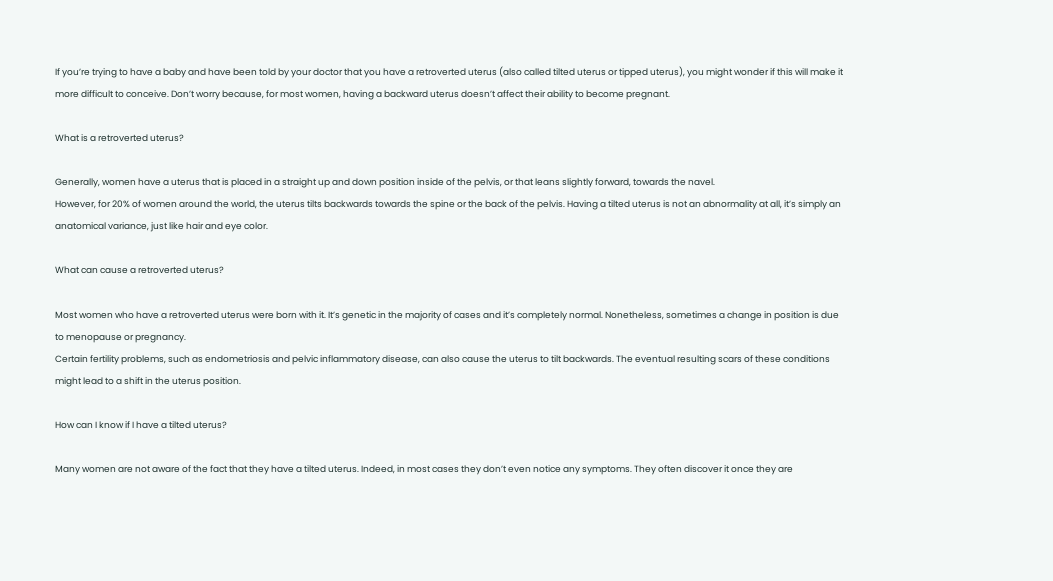If you’re trying to have a baby and have been told by your doctor that you have a retroverted uterus (also called tilted uterus or tipped uterus), you might wonder if this will make it more difficult to conceive. Don’t worry because, for most women, having a backward uterus doesn’t affect their ability to become pregnant.

What is a retroverted uterus?

Generally, women have a uterus that is placed in a straight up and down position inside of the pelvis, or that leans slightly forward, towards the navel.
However, for 20% of women around the world, the uterus tilts backwards towards the spine or the back of the pelvis. Having a tilted uterus is not an abnormality at all, it’s simply an anatomical variance, just like hair and eye color.

What can cause a retroverted uterus?

Most women who have a retroverted uterus were born with it. It’s genetic in the majority of cases and it’s completely normal. Nonetheless, sometimes a change in position is due to menopause or pregnancy.
Certain fertility problems, such as endometriosis and pelvic inflammatory disease, can also cause the uterus to tilt backwards. The eventual resulting scars of these conditions might lead to a shift in the uterus position.

How can I know if I have a tilted uterus?

Many women are not aware of the fact that they have a tilted uterus. Indeed, in most cases they don’t even notice any symptoms. They often discover it once they are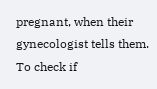pregnant, when their gynecologist tells them. To check if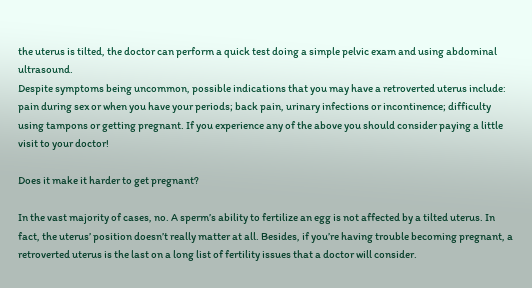the uterus is tilted, the doctor can perform a quick test doing a simple pelvic exam and using abdominal ultrasound.
Despite symptoms being uncommon, possible indications that you may have a retroverted uterus include: pain during sex or when you have your periods; back pain, urinary infections or incontinence; difficulty using tampons or getting pregnant. If you experience any of the above you should consider paying a little visit to your doctor!

Does it make it harder to get pregnant?

In the vast majority of cases, no. A sperm’s ability to fertilize an egg is not affected by a tilted uterus. In fact, the uterus’ position doesn’t really matter at all. Besides, if you’re having trouble becoming pregnant, a retroverted uterus is the last on a long list of fertility issues that a doctor will consider.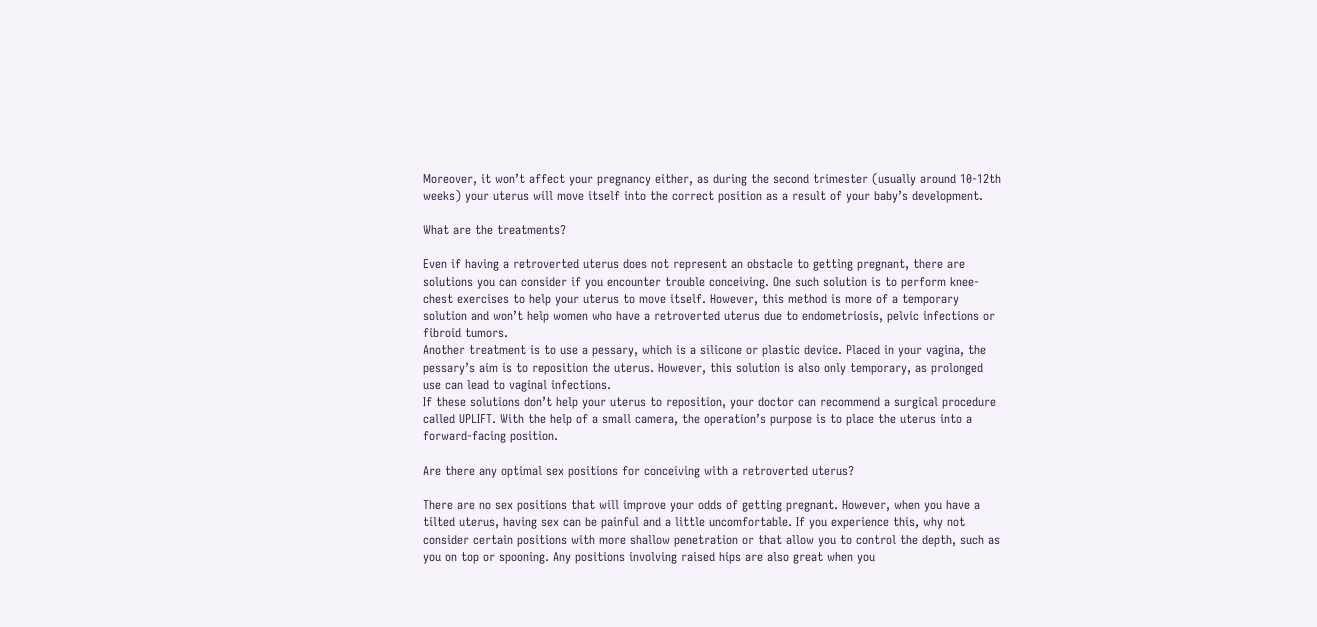Moreover, it won’t affect your pregnancy either, as during the second trimester (usually around 10-12th weeks) your uterus will move itself into the correct position as a result of your baby’s development.

What are the treatments?

Even if having a retroverted uterus does not represent an obstacle to getting pregnant, there are solutions you can consider if you encounter trouble conceiving. One such solution is to perform knee-chest exercises to help your uterus to move itself. However, this method is more of a temporary solution and won’t help women who have a retroverted uterus due to endometriosis, pelvic infections or fibroid tumors.
Another treatment is to use a pessary, which is a silicone or plastic device. Placed in your vagina, the pessary’s aim is to reposition the uterus. However, this solution is also only temporary, as prolonged use can lead to vaginal infections.
If these solutions don’t help your uterus to reposition, your doctor can recommend a surgical procedure called UPLIFT. With the help of a small camera, the operation’s purpose is to place the uterus into a forward-facing position.

Are there any optimal sex positions for conceiving with a retroverted uterus?

There are no sex positions that will improve your odds of getting pregnant. However, when you have a tilted uterus, having sex can be painful and a little uncomfortable. If you experience this, why not consider certain positions with more shallow penetration or that allow you to control the depth, such as you on top or spooning. Any positions involving raised hips are also great when you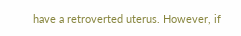have a retroverted uterus. However, if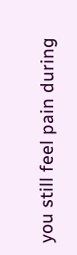you still feel pain during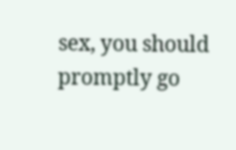sex, you should promptly go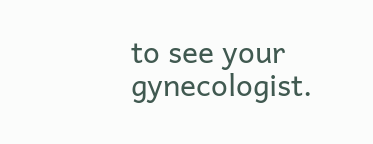to see your gynecologist.